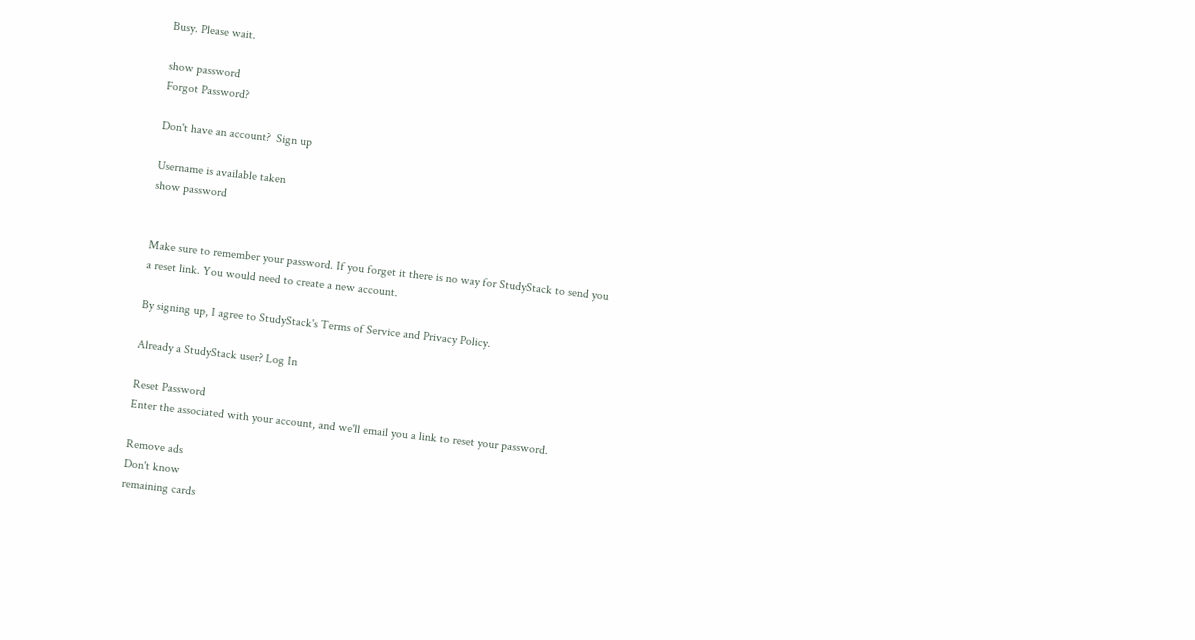Busy. Please wait.

show password
Forgot Password?

Don't have an account?  Sign up

Username is available taken
show password


Make sure to remember your password. If you forget it there is no way for StudyStack to send you a reset link. You would need to create a new account.

By signing up, I agree to StudyStack's Terms of Service and Privacy Policy.

Already a StudyStack user? Log In

Reset Password
Enter the associated with your account, and we'll email you a link to reset your password.

Remove ads
Don't know
remaining cards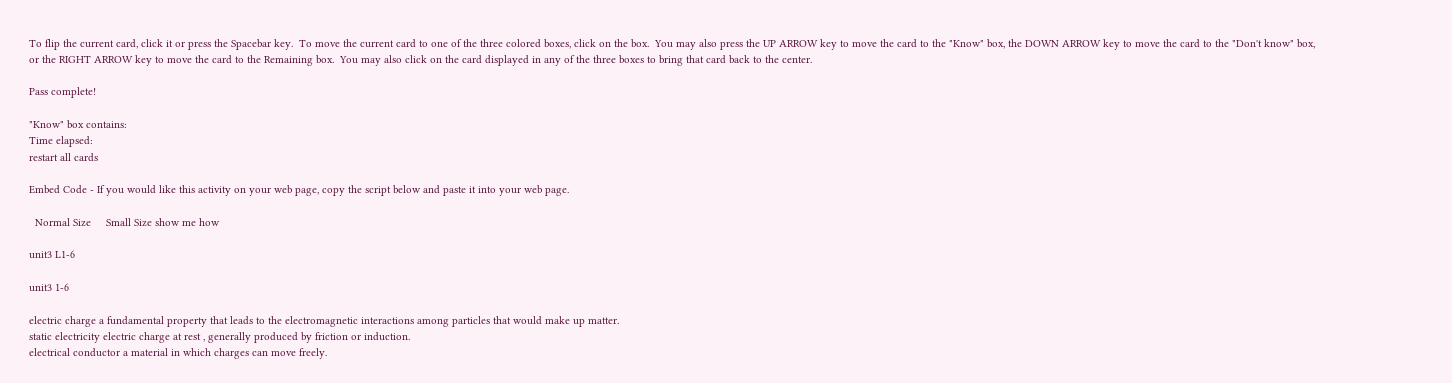To flip the current card, click it or press the Spacebar key.  To move the current card to one of the three colored boxes, click on the box.  You may also press the UP ARROW key to move the card to the "Know" box, the DOWN ARROW key to move the card to the "Don't know" box, or the RIGHT ARROW key to move the card to the Remaining box.  You may also click on the card displayed in any of the three boxes to bring that card back to the center.

Pass complete!

"Know" box contains:
Time elapsed:
restart all cards

Embed Code - If you would like this activity on your web page, copy the script below and paste it into your web page.

  Normal Size     Small Size show me how

unit3 L1-6

unit3 1-6

electric charge a fundamental property that leads to the electromagnetic interactions among particles that would make up matter.
static electricity electric charge at rest , generally produced by friction or induction.
electrical conductor a material in which charges can move freely.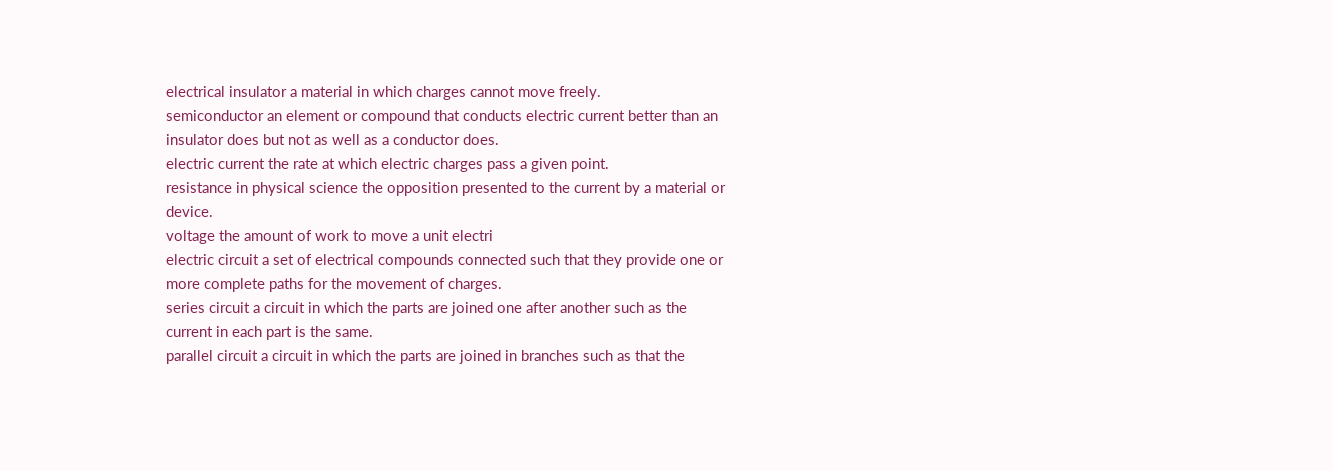electrical insulator a material in which charges cannot move freely.
semiconductor an element or compound that conducts electric current better than an insulator does but not as well as a conductor does.
electric current the rate at which electric charges pass a given point.
resistance in physical science the opposition presented to the current by a material or device.
voltage the amount of work to move a unit electri
electric circuit a set of electrical compounds connected such that they provide one or more complete paths for the movement of charges.
series circuit a circuit in which the parts are joined one after another such as the current in each part is the same.
parallel circuit a circuit in which the parts are joined in branches such as that the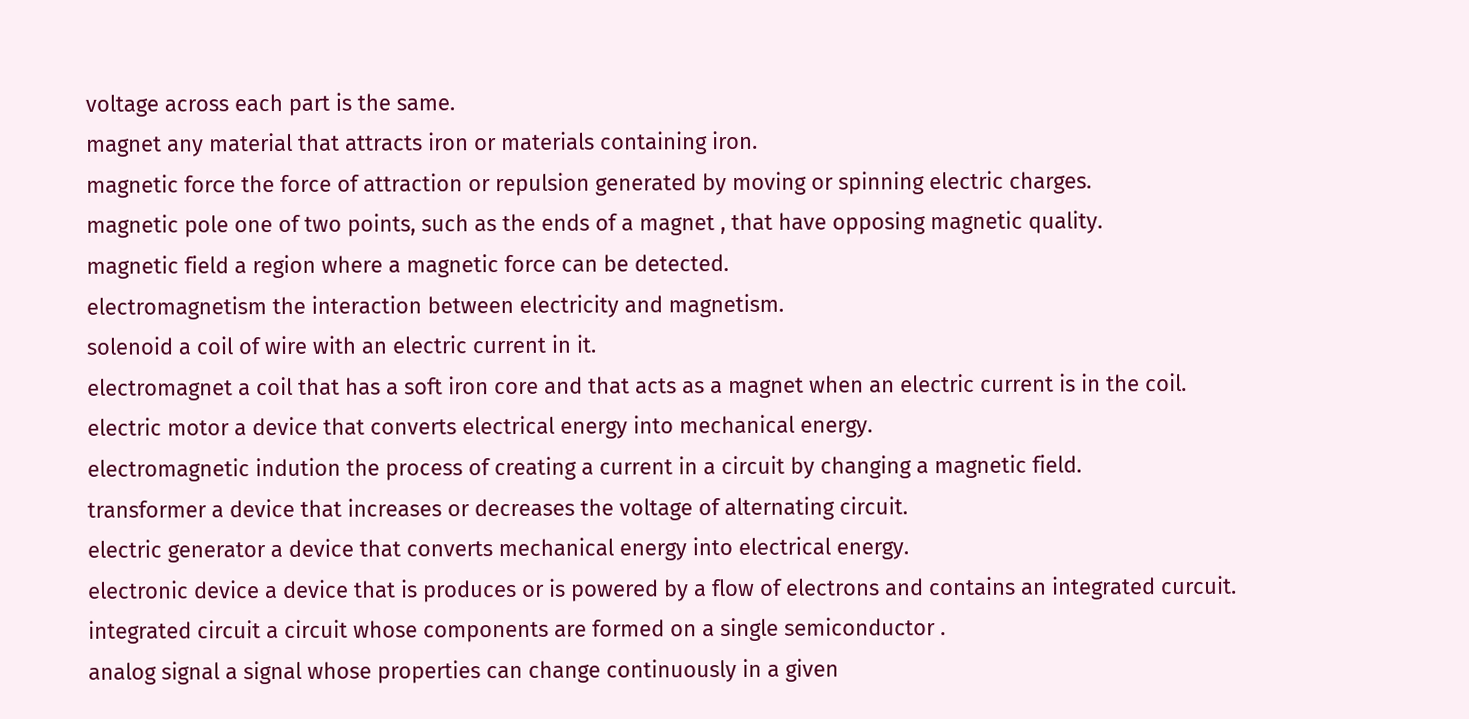voltage across each part is the same.
magnet any material that attracts iron or materials containing iron.
magnetic force the force of attraction or repulsion generated by moving or spinning electric charges.
magnetic pole one of two points, such as the ends of a magnet , that have opposing magnetic quality.
magnetic field a region where a magnetic force can be detected.
electromagnetism the interaction between electricity and magnetism.
solenoid a coil of wire with an electric current in it.
electromagnet a coil that has a soft iron core and that acts as a magnet when an electric current is in the coil.
electric motor a device that converts electrical energy into mechanical energy.
electromagnetic indution the process of creating a current in a circuit by changing a magnetic field.
transformer a device that increases or decreases the voltage of alternating circuit.
electric generator a device that converts mechanical energy into electrical energy.
electronic device a device that is produces or is powered by a flow of electrons and contains an integrated curcuit.
integrated circuit a circuit whose components are formed on a single semiconductor .
analog signal a signal whose properties can change continuously in a given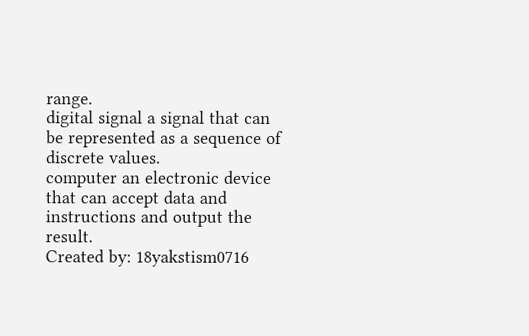range.
digital signal a signal that can be represented as a sequence of discrete values.
computer an electronic device that can accept data and instructions and output the result.
Created by: 18yakstism0716